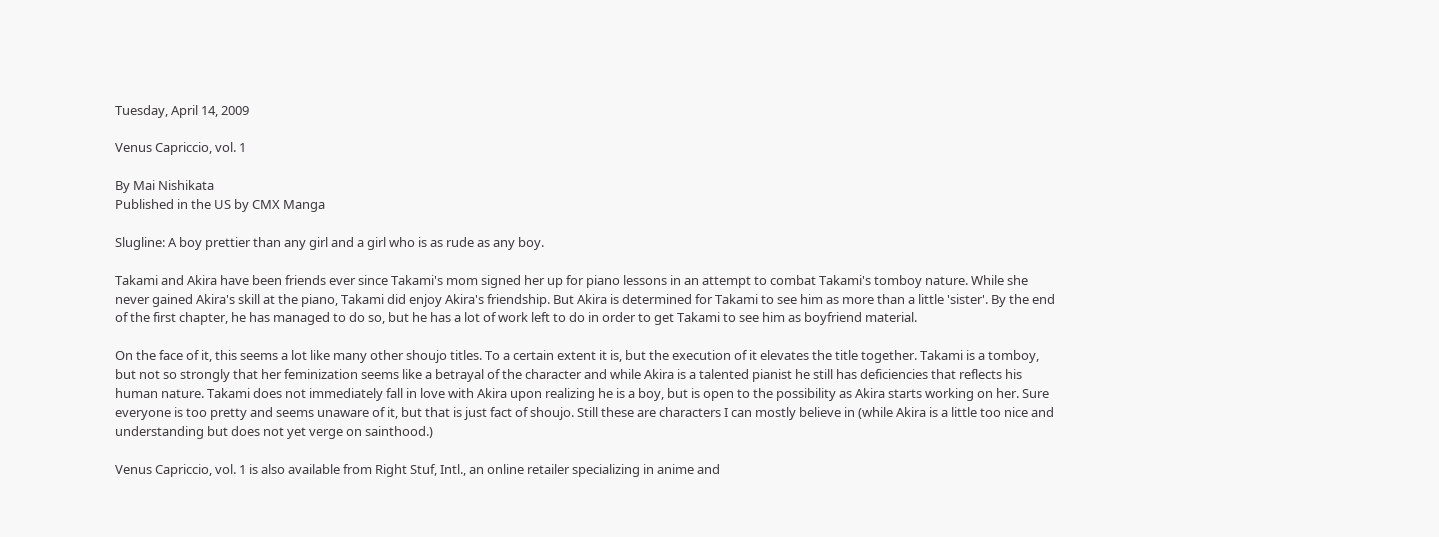Tuesday, April 14, 2009

Venus Capriccio, vol. 1

By Mai Nishikata
Published in the US by CMX Manga

Slugline: A boy prettier than any girl and a girl who is as rude as any boy.

Takami and Akira have been friends ever since Takami's mom signed her up for piano lessons in an attempt to combat Takami's tomboy nature. While she never gained Akira's skill at the piano, Takami did enjoy Akira's friendship. But Akira is determined for Takami to see him as more than a little 'sister'. By the end of the first chapter, he has managed to do so, but he has a lot of work left to do in order to get Takami to see him as boyfriend material.

On the face of it, this seems a lot like many other shoujo titles. To a certain extent it is, but the execution of it elevates the title together. Takami is a tomboy, but not so strongly that her feminization seems like a betrayal of the character and while Akira is a talented pianist he still has deficiencies that reflects his human nature. Takami does not immediately fall in love with Akira upon realizing he is a boy, but is open to the possibility as Akira starts working on her. Sure everyone is too pretty and seems unaware of it, but that is just fact of shoujo. Still these are characters I can mostly believe in (while Akira is a little too nice and understanding but does not yet verge on sainthood.)

Venus Capriccio, vol. 1 is also available from Right Stuf, Intl., an online retailer specializing in anime and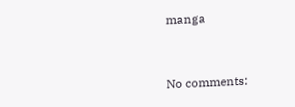manga


No comments: